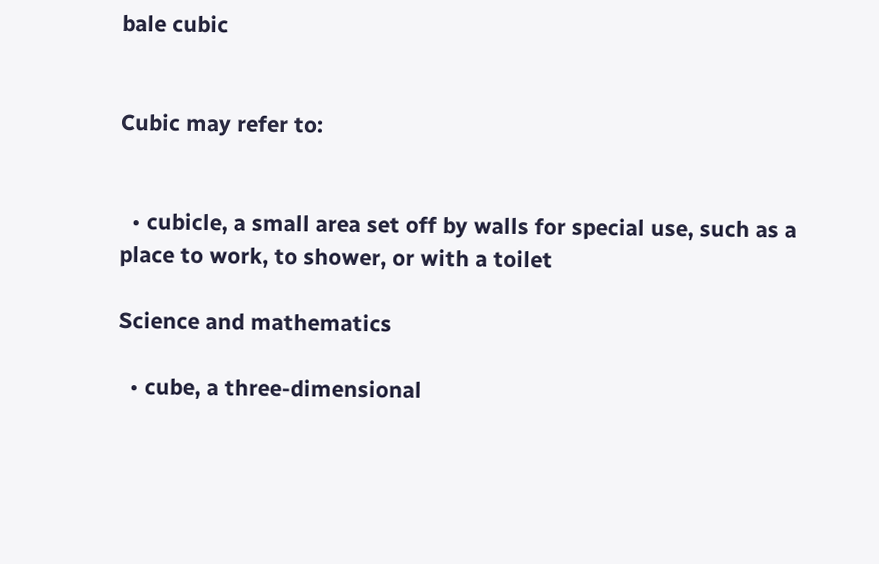bale cubic


Cubic may refer to:


  • cubicle, a small area set off by walls for special use, such as a place to work, to shower, or with a toilet

Science and mathematics

  • cube, a three-dimensional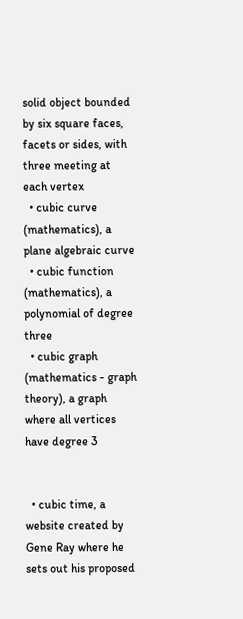solid object bounded by six square faces, facets or sides, with three meeting at each vertex
  • cubic curve (mathematics), a plane algebraic curve
  • cubic function (mathematics), a polynomial of degree three
  • cubic graph (mathematics - graph theory), a graph where all vertices have degree 3


  • cubic time, a website created by Gene Ray where he sets out his proposed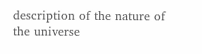description of the nature of the universe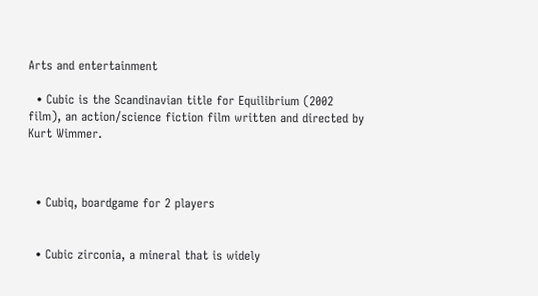Arts and entertainment

  • Cubic is the Scandinavian title for Equilibrium (2002 film), an action/science fiction film written and directed by Kurt Wimmer.



  • Cubiq, boardgame for 2 players


  • Cubic zirconia, a mineral that is widely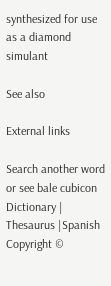synthesized for use as a diamond simulant

See also

External links

Search another word or see bale cubicon Dictionary | Thesaurus |Spanish
Copyright ©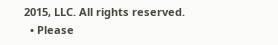2015, LLC. All rights reserved.
  • Please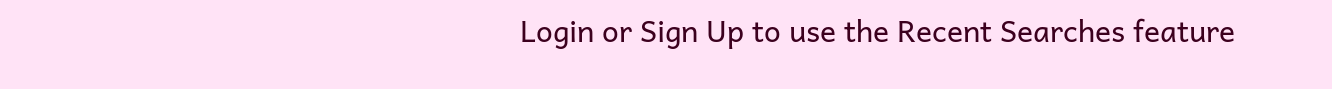Login or Sign Up to use the Recent Searches feature